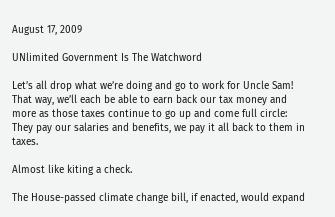August 17, 2009

UNlimited Government Is The Watchword

Let’s all drop what we’re doing and go to work for Uncle Sam! That way, we’ll each be able to earn back our tax money and more as those taxes continue to go up and come full circle: They pay our salaries and benefits, we pay it all back to them in taxes.

Almost like kiting a check.

The House-passed climate change bill, if enacted, would expand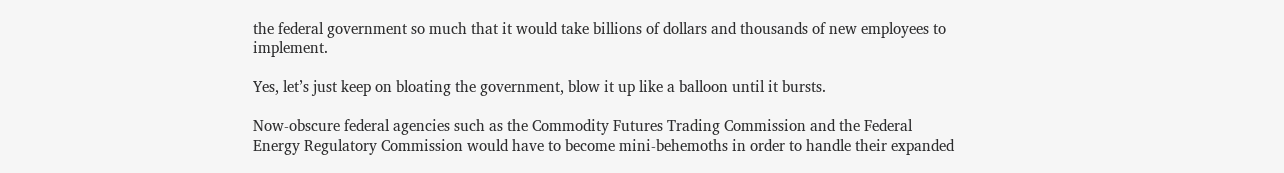the federal government so much that it would take billions of dollars and thousands of new employees to implement.

Yes, let’s just keep on bloating the government, blow it up like a balloon until it bursts.

Now-obscure federal agencies such as the Commodity Futures Trading Commission and the Federal Energy Regulatory Commission would have to become mini-behemoths in order to handle their expanded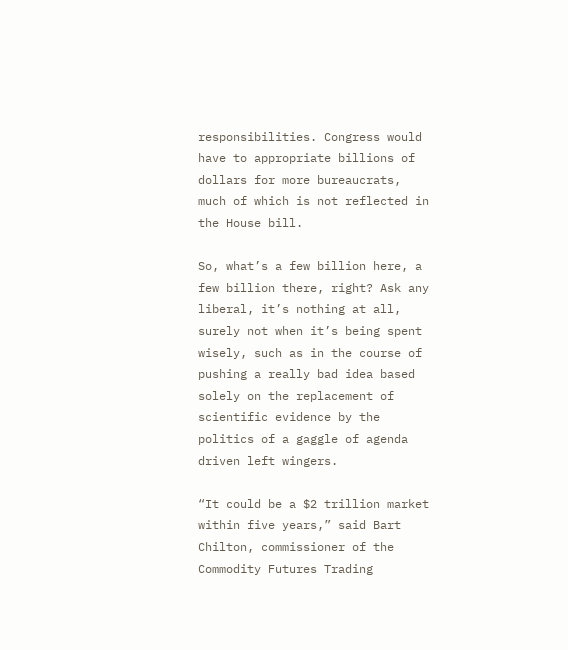responsibilities. Congress would have to appropriate billions of dollars for more bureaucrats, much of which is not reflected in the House bill.

So, what’s a few billion here, a few billion there, right? Ask any liberal, it’s nothing at all, surely not when it’s being spent wisely, such as in the course of pushing a really bad idea based solely on the replacement of scientific evidence by the politics of a gaggle of agenda driven left wingers.

“It could be a $2 trillion market within five years,” said Bart Chilton, commissioner of the Commodity Futures Trading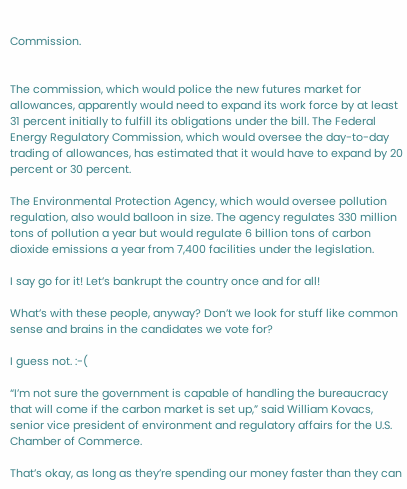Commission.


The commission, which would police the new futures market for allowances, apparently would need to expand its work force by at least 31 percent initially to fulfill its obligations under the bill. The Federal Energy Regulatory Commission, which would oversee the day-to-day trading of allowances, has estimated that it would have to expand by 20 percent or 30 percent.

The Environmental Protection Agency, which would oversee pollution regulation, also would balloon in size. The agency regulates 330 million tons of pollution a year but would regulate 6 billion tons of carbon dioxide emissions a year from 7,400 facilities under the legislation.

I say go for it! Let’s bankrupt the country once and for all!

What’s with these people, anyway? Don’t we look for stuff like common sense and brains in the candidates we vote for?

I guess not. :-(

“I’m not sure the government is capable of handling the bureaucracy that will come if the carbon market is set up,” said William Kovacs, senior vice president of environment and regulatory affairs for the U.S. Chamber of Commerce.

That’s okay, as long as they’re spending our money faster than they can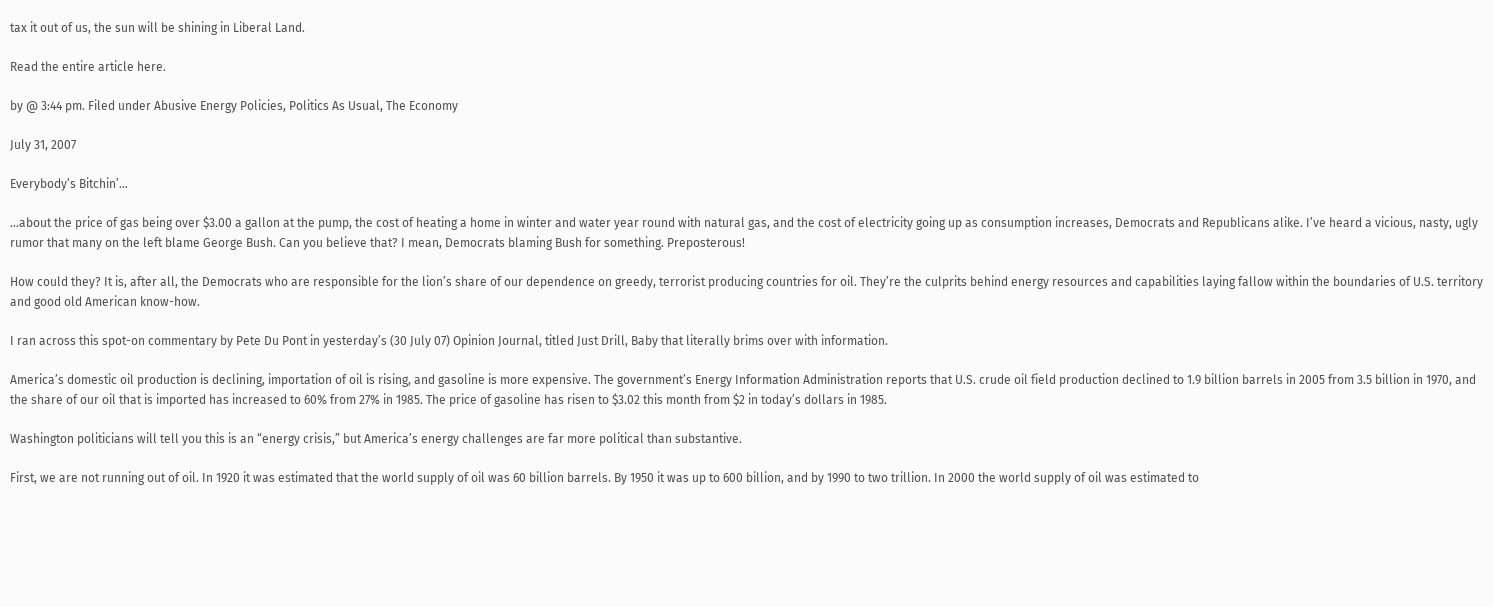tax it out of us, the sun will be shining in Liberal Land.

Read the entire article here.

by @ 3:44 pm. Filed under Abusive Energy Policies, Politics As Usual, The Economy

July 31, 2007

Everybody’s Bitchin’…

…about the price of gas being over $3.00 a gallon at the pump, the cost of heating a home in winter and water year round with natural gas, and the cost of electricity going up as consumption increases, Democrats and Republicans alike. I’ve heard a vicious, nasty, ugly rumor that many on the left blame George Bush. Can you believe that? I mean, Democrats blaming Bush for something. Preposterous!

How could they? It is, after all, the Democrats who are responsible for the lion’s share of our dependence on greedy, terrorist producing countries for oil. They’re the culprits behind energy resources and capabilities laying fallow within the boundaries of U.S. territory and good old American know-how.

I ran across this spot-on commentary by Pete Du Pont in yesterday’s (30 July 07) Opinion Journal, titled Just Drill, Baby that literally brims over with information.

America’s domestic oil production is declining, importation of oil is rising, and gasoline is more expensive. The government’s Energy Information Administration reports that U.S. crude oil field production declined to 1.9 billion barrels in 2005 from 3.5 billion in 1970, and the share of our oil that is imported has increased to 60% from 27% in 1985. The price of gasoline has risen to $3.02 this month from $2 in today’s dollars in 1985.

Washington politicians will tell you this is an “energy crisis,” but America’s energy challenges are far more political than substantive.

First, we are not running out of oil. In 1920 it was estimated that the world supply of oil was 60 billion barrels. By 1950 it was up to 600 billion, and by 1990 to two trillion. In 2000 the world supply of oil was estimated to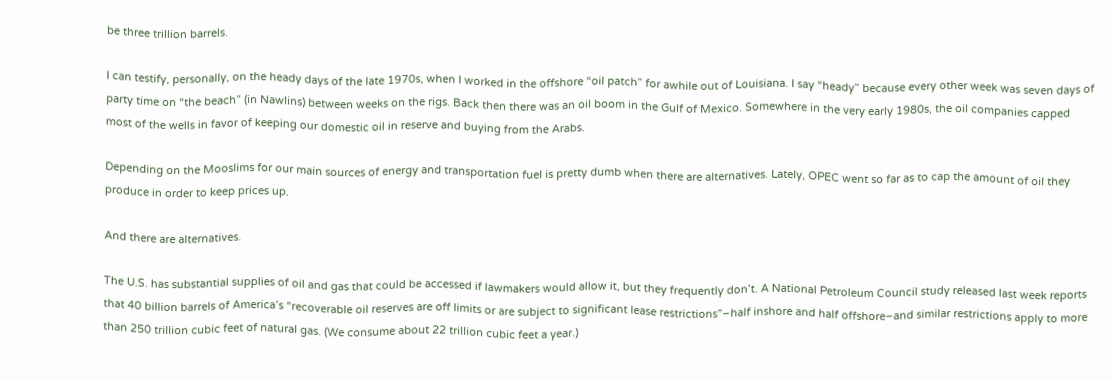be three trillion barrels.

I can testify, personally, on the heady days of the late 1970s, when I worked in the offshore “oil patch” for awhile out of Louisiana. I say “heady” because every other week was seven days of party time on “the beach” (in Nawlins) between weeks on the rigs. Back then there was an oil boom in the Gulf of Mexico. Somewhere in the very early 1980s, the oil companies capped most of the wells in favor of keeping our domestic oil in reserve and buying from the Arabs.

Depending on the Mooslims for our main sources of energy and transportation fuel is pretty dumb when there are alternatives. Lately, OPEC went so far as to cap the amount of oil they produce in order to keep prices up.

And there are alternatives.

The U.S. has substantial supplies of oil and gas that could be accessed if lawmakers would allow it, but they frequently don’t. A National Petroleum Council study released last week reports that 40 billion barrels of America’s “recoverable oil reserves are off limits or are subject to significant lease restrictions”–half inshore and half offshore–and similar restrictions apply to more than 250 trillion cubic feet of natural gas. (We consume about 22 trillion cubic feet a year.)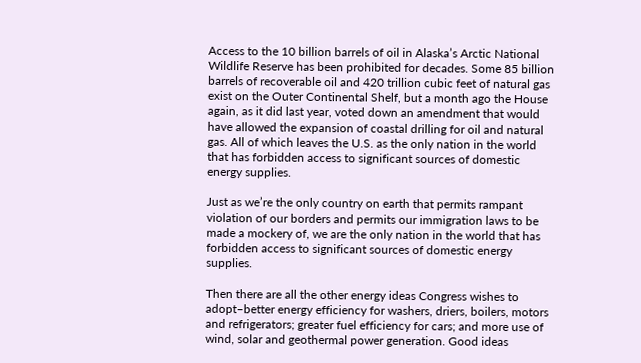Access to the 10 billion barrels of oil in Alaska’s Arctic National Wildlife Reserve has been prohibited for decades. Some 85 billion barrels of recoverable oil and 420 trillion cubic feet of natural gas exist on the Outer Continental Shelf, but a month ago the House again, as it did last year, voted down an amendment that would have allowed the expansion of coastal drilling for oil and natural gas. All of which leaves the U.S. as the only nation in the world that has forbidden access to significant sources of domestic energy supplies.

Just as we’re the only country on earth that permits rampant violation of our borders and permits our immigration laws to be made a mockery of, we are the only nation in the world that has forbidden access to significant sources of domestic energy supplies.

Then there are all the other energy ideas Congress wishes to adopt–better energy efficiency for washers, driers, boilers, motors and refrigerators; greater fuel efficiency for cars; and more use of wind, solar and geothermal power generation. Good ideas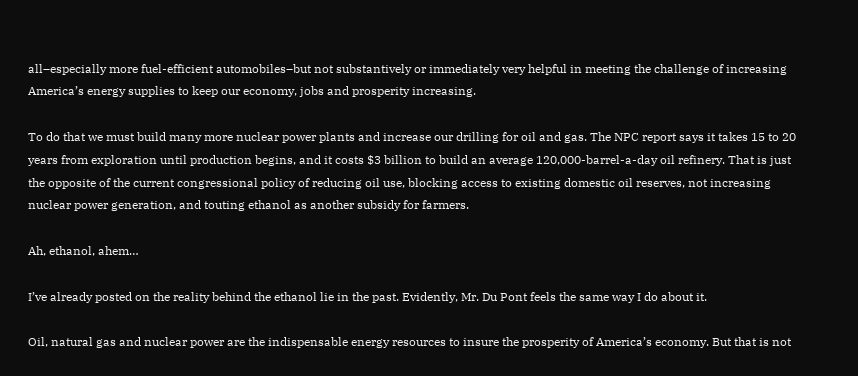all–especially more fuel-efficient automobiles–but not substantively or immediately very helpful in meeting the challenge of increasing America’s energy supplies to keep our economy, jobs and prosperity increasing.

To do that we must build many more nuclear power plants and increase our drilling for oil and gas. The NPC report says it takes 15 to 20 years from exploration until production begins, and it costs $3 billion to build an average 120,000-barrel-a-day oil refinery. That is just the opposite of the current congressional policy of reducing oil use, blocking access to existing domestic oil reserves, not increasing nuclear power generation, and touting ethanol as another subsidy for farmers.

Ah, ethanol, ahem…

I’ve already posted on the reality behind the ethanol lie in the past. Evidently, Mr. Du Pont feels the same way I do about it.

Oil, natural gas and nuclear power are the indispensable energy resources to insure the prosperity of America’s economy. But that is not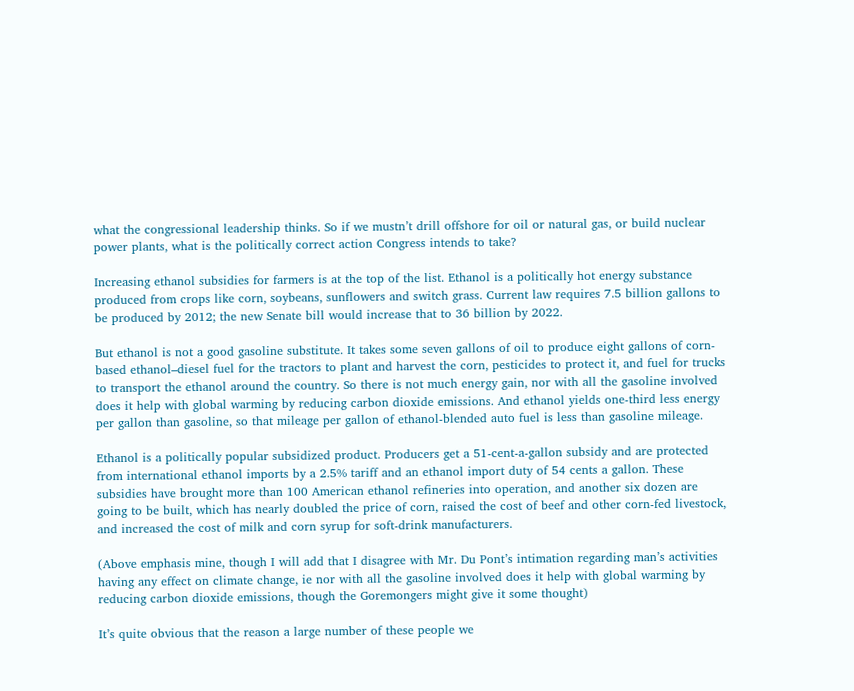what the congressional leadership thinks. So if we mustn’t drill offshore for oil or natural gas, or build nuclear power plants, what is the politically correct action Congress intends to take?

Increasing ethanol subsidies for farmers is at the top of the list. Ethanol is a politically hot energy substance produced from crops like corn, soybeans, sunflowers and switch grass. Current law requires 7.5 billion gallons to be produced by 2012; the new Senate bill would increase that to 36 billion by 2022.

But ethanol is not a good gasoline substitute. It takes some seven gallons of oil to produce eight gallons of corn-based ethanol–diesel fuel for the tractors to plant and harvest the corn, pesticides to protect it, and fuel for trucks to transport the ethanol around the country. So there is not much energy gain, nor with all the gasoline involved does it help with global warming by reducing carbon dioxide emissions. And ethanol yields one-third less energy per gallon than gasoline, so that mileage per gallon of ethanol-blended auto fuel is less than gasoline mileage.

Ethanol is a politically popular subsidized product. Producers get a 51-cent-a-gallon subsidy and are protected from international ethanol imports by a 2.5% tariff and an ethanol import duty of 54 cents a gallon. These subsidies have brought more than 100 American ethanol refineries into operation, and another six dozen are going to be built, which has nearly doubled the price of corn, raised the cost of beef and other corn-fed livestock, and increased the cost of milk and corn syrup for soft-drink manufacturers.

(Above emphasis mine, though I will add that I disagree with Mr. Du Pont’s intimation regarding man’s activities having any effect on climate change, ie nor with all the gasoline involved does it help with global warming by reducing carbon dioxide emissions, though the Goremongers might give it some thought)

It’s quite obvious that the reason a large number of these people we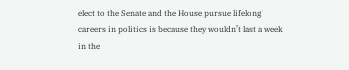elect to the Senate and the House pursue lifelong careers in politics is because they wouldn’t last a week in the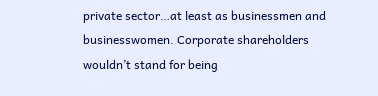private sector…at least as businessmen and businesswomen. Corporate shareholders wouldn’t stand for being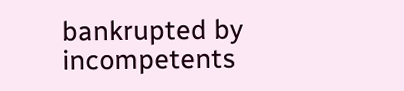bankrupted by incompetents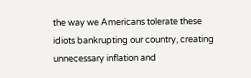the way we Americans tolerate these idiots bankrupting our country, creating unnecessary inflation and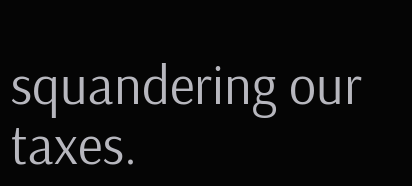squandering our taxes.